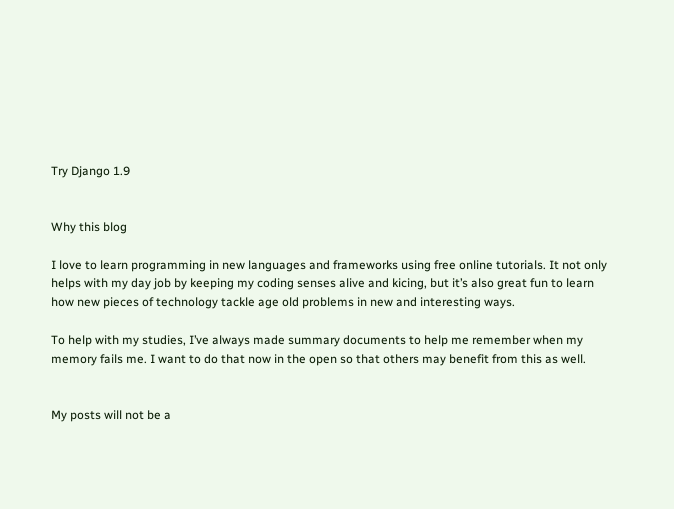Try Django 1.9


Why this blog

I love to learn programming in new languages and frameworks using free online tutorials. It not only helps with my day job by keeping my coding senses alive and kicing, but it’s also great fun to learn how new pieces of technology tackle age old problems in new and interesting ways.

To help with my studies, I’ve always made summary documents to help me remember when my memory fails me. I want to do that now in the open so that others may benefit from this as well.


My posts will not be a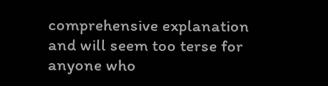comprehensive explanation and will seem too terse for anyone who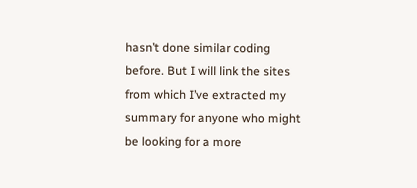hasn’t done similar coding before. But I will link the sites from which I’ve extracted my summary for anyone who might be looking for a more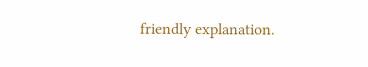friendly explanation.